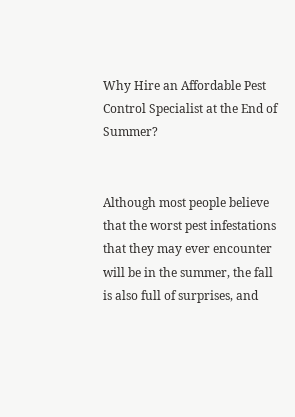Why Hire an Affordable Pest Control Specialist at the End of Summer?


Although most people believe that the worst pest infestations that they may ever encounter will be in the summer, the fall is also full of surprises, and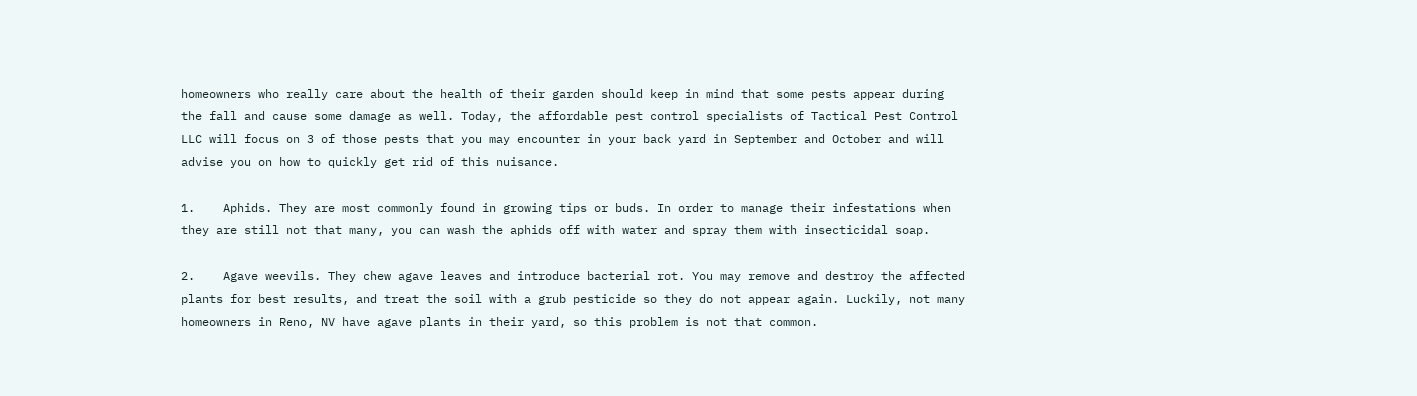homeowners who really care about the health of their garden should keep in mind that some pests appear during the fall and cause some damage as well. Today, the affordable pest control specialists of Tactical Pest Control LLC will focus on 3 of those pests that you may encounter in your back yard in September and October and will advise you on how to quickly get rid of this nuisance.

1.    Aphids. They are most commonly found in growing tips or buds. In order to manage their infestations when they are still not that many, you can wash the aphids off with water and spray them with insecticidal soap.

2.    Agave weevils. They chew agave leaves and introduce bacterial rot. You may remove and destroy the affected plants for best results, and treat the soil with a grub pesticide so they do not appear again. Luckily, not many homeowners in Reno, NV have agave plants in their yard, so this problem is not that common.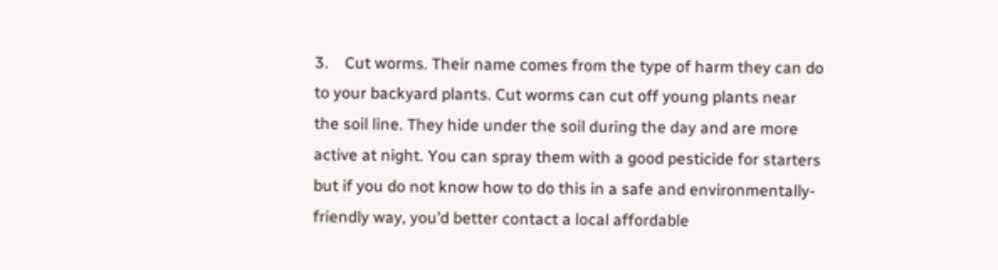3.    Cut worms. Their name comes from the type of harm they can do to your backyard plants. Cut worms can cut off young plants near the soil line. They hide under the soil during the day and are more active at night. You can spray them with a good pesticide for starters but if you do not know how to do this in a safe and environmentally-friendly way, you’d better contact a local affordable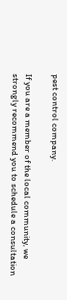pest control company.

If you are a member of the local community, we strongly recommend you to schedule a consultation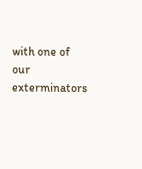with one of our exterminators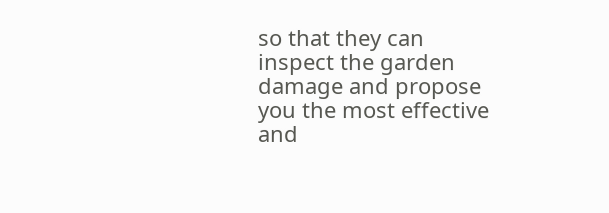so that they can inspect the garden damage and propose you the most effective and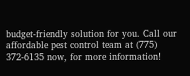budget-friendly solution for you. Call our affordable pest control team at (775) 372-6135 now, for more information!